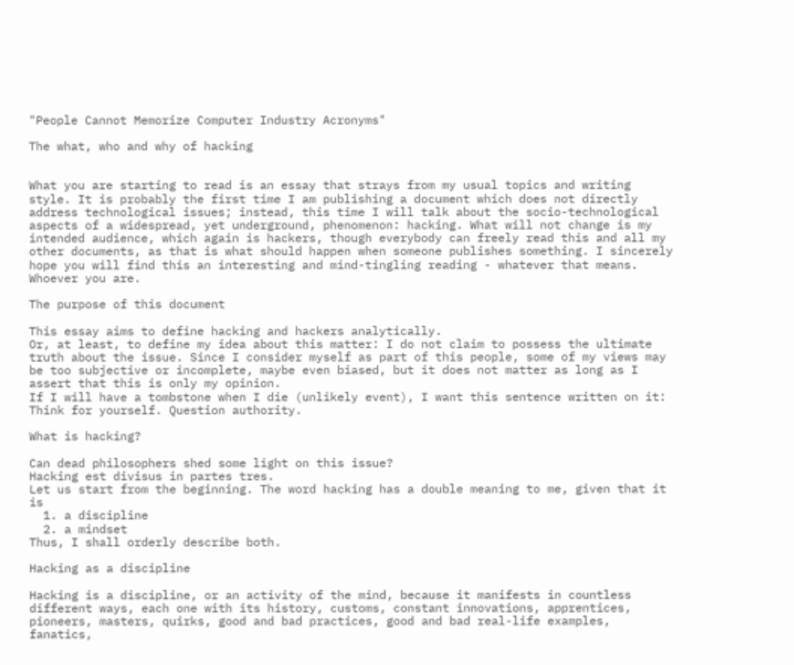"People Cannot Memorize Computer Industry Acronyms"

The what, who and why of hacking


What you are starting to read is an essay that strays from my usual topics and writing style. It is probably the first time I am publishing a document which does not directly address technological issues; instead, this time I will talk about the socio-technological aspects of a widespread, yet underground, phenomenon: hacking. What will not change is my intended audience, which again is hackers, though everybody can freely read this and all my other documents, as that is what should happen when someone publishes something. I sincerely hope you will find this an interesting and mind-tingling reading - whatever that means. Whoever you are.

The purpose of this document

This essay aims to define hacking and hackers analytically.
Or, at least, to define my idea about this matter: I do not claim to possess the ultimate truth about the issue. Since I consider myself as part of this people, some of my views may be too subjective or incomplete, maybe even biased, but it does not matter as long as I assert that this is only my opinion.
If I will have a tombstone when I die (unlikely event), I want this sentence written on it: Think for yourself. Question authority.

What is hacking?

Can dead philosophers shed some light on this issue?
Hacking est divisus in partes tres.
Let us start from the beginning. The word hacking has a double meaning to me, given that it is
  1. a discipline
  2. a mindset
Thus, I shall orderly describe both.

Hacking as a discipline

Hacking is a discipline, or an activity of the mind, because it manifests in countless different ways, each one with its history, customs, constant innovations, apprentices, pioneers, masters, quirks, good and bad practices, good and bad real-life examples, fanatics,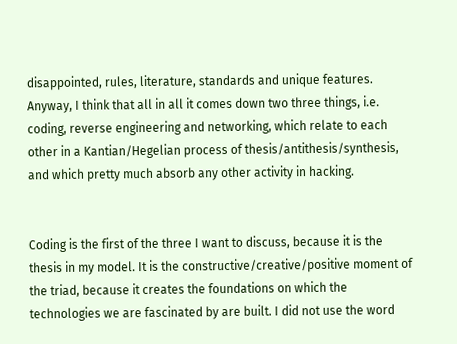disappointed, rules, literature, standards and unique features. Anyway, I think that all in all it comes down two three things, i.e. coding, reverse engineering and networking, which relate to each other in a Kantian/Hegelian process of thesis/antithesis/synthesis, and which pretty much absorb any other activity in hacking.


Coding is the first of the three I want to discuss, because it is the thesis in my model. It is the constructive/creative/positive moment of the triad, because it creates the foundations on which the technologies we are fascinated by are built. I did not use the word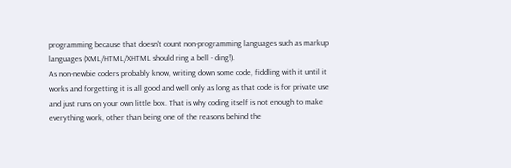programming because that doesn't count non-programming languages such as markup languages (XML/HTML/XHTML should ring a bell - ding!).
As non-newbie coders probably know, writing down some code, fiddling with it until it works and forgetting it is all good and well only as long as that code is for private use and just runs on your own little box. That is why coding itself is not enough to make everything work, other than being one of the reasons behind the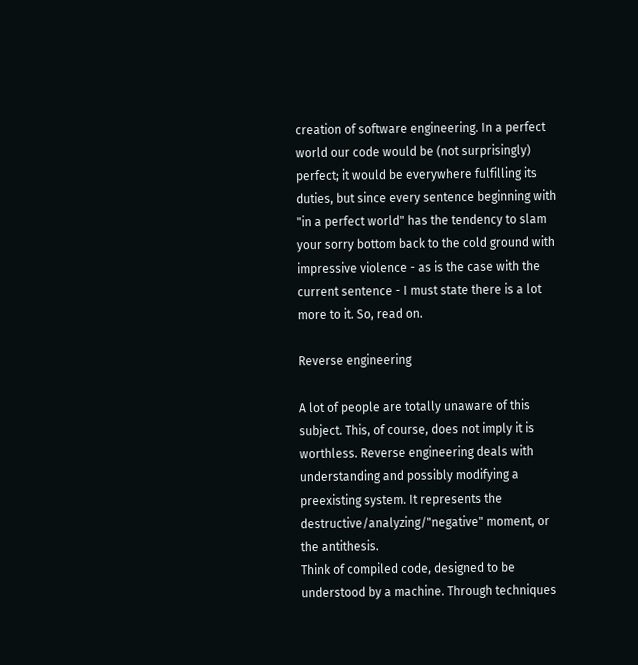creation of software engineering. In a perfect world our code would be (not surprisingly) perfect; it would be everywhere fulfilling its duties, but since every sentence beginning with "in a perfect world" has the tendency to slam your sorry bottom back to the cold ground with impressive violence - as is the case with the current sentence - I must state there is a lot more to it. So, read on.

Reverse engineering

A lot of people are totally unaware of this subject. This, of course, does not imply it is worthless. Reverse engineering deals with understanding and possibly modifying a preexisting system. It represents the destructive/analyzing/"negative" moment, or the antithesis.
Think of compiled code, designed to be understood by a machine. Through techniques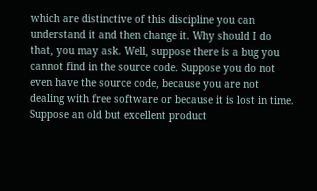which are distinctive of this discipline you can understand it and then change it. Why should I do that, you may ask. Well, suppose there is a bug you cannot find in the source code. Suppose you do not even have the source code, because you are not dealing with free software or because it is lost in time. Suppose an old but excellent product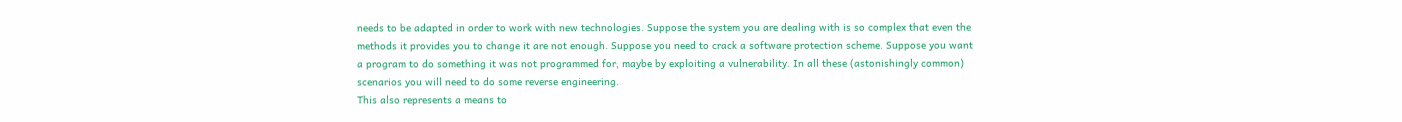needs to be adapted in order to work with new technologies. Suppose the system you are dealing with is so complex that even the methods it provides you to change it are not enough. Suppose you need to crack a software protection scheme. Suppose you want a program to do something it was not programmed for, maybe by exploiting a vulnerability. In all these (astonishingly common) scenarios you will need to do some reverse engineering.
This also represents a means to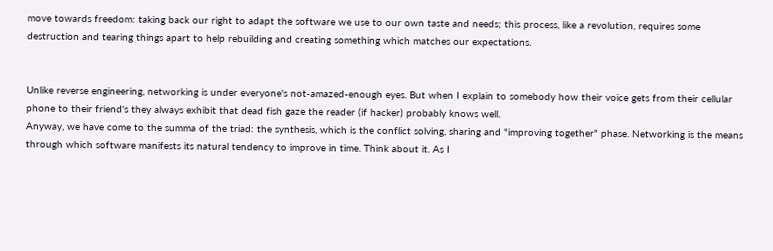move towards freedom: taking back our right to adapt the software we use to our own taste and needs; this process, like a revolution, requires some destruction and tearing things apart to help rebuilding and creating something which matches our expectations.


Unlike reverse engineering, networking is under everyone's not-amazed-enough eyes. But when I explain to somebody how their voice gets from their cellular phone to their friend's they always exhibit that dead fish gaze the reader (if hacker) probably knows well.
Anyway, we have come to the summa of the triad: the synthesis, which is the conflict solving, sharing and "improving together" phase. Networking is the means through which software manifests its natural tendency to improve in time. Think about it. As I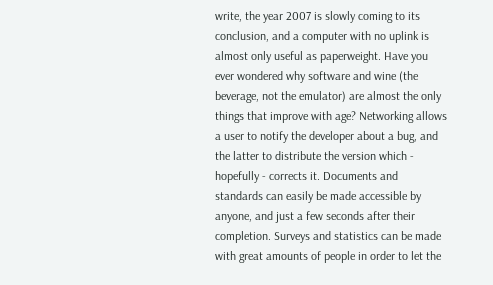write, the year 2007 is slowly coming to its conclusion, and a computer with no uplink is almost only useful as paperweight. Have you ever wondered why software and wine (the beverage, not the emulator) are almost the only things that improve with age? Networking allows a user to notify the developer about a bug, and the latter to distribute the version which - hopefully - corrects it. Documents and standards can easily be made accessible by anyone, and just a few seconds after their completion. Surveys and statistics can be made with great amounts of people in order to let the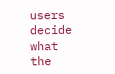users decide what the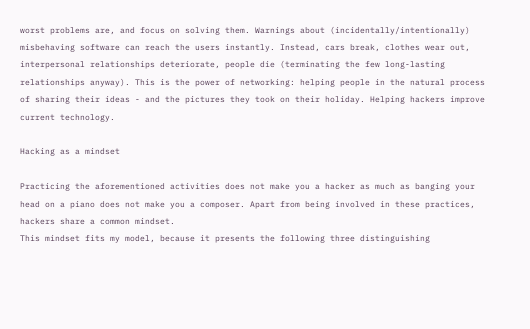worst problems are, and focus on solving them. Warnings about (incidentally/intentionally) misbehaving software can reach the users instantly. Instead, cars break, clothes wear out, interpersonal relationships deteriorate, people die (terminating the few long-lasting relationships anyway). This is the power of networking: helping people in the natural process of sharing their ideas - and the pictures they took on their holiday. Helping hackers improve current technology.

Hacking as a mindset

Practicing the aforementioned activities does not make you a hacker as much as banging your head on a piano does not make you a composer. Apart from being involved in these practices, hackers share a common mindset.
This mindset fits my model, because it presents the following three distinguishing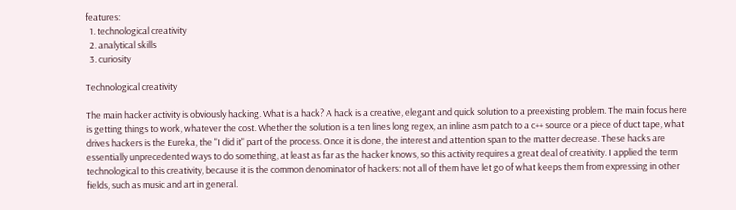features:
  1. technological creativity
  2. analytical skills
  3. curiosity

Technological creativity

The main hacker activity is obviously hacking. What is a hack? A hack is a creative, elegant and quick solution to a preexisting problem. The main focus here is getting things to work, whatever the cost. Whether the solution is a ten lines long regex, an inline asm patch to a c++ source or a piece of duct tape, what drives hackers is the Eureka, the "I did it" part of the process. Once it is done, the interest and attention span to the matter decrease. These hacks are essentially unprecedented ways to do something, at least as far as the hacker knows, so this activity requires a great deal of creativity. I applied the term technological to this creativity, because it is the common denominator of hackers: not all of them have let go of what keeps them from expressing in other fields, such as music and art in general.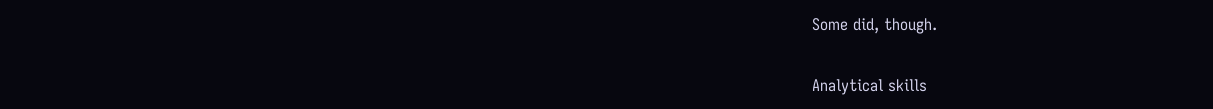Some did, though.

Analytical skills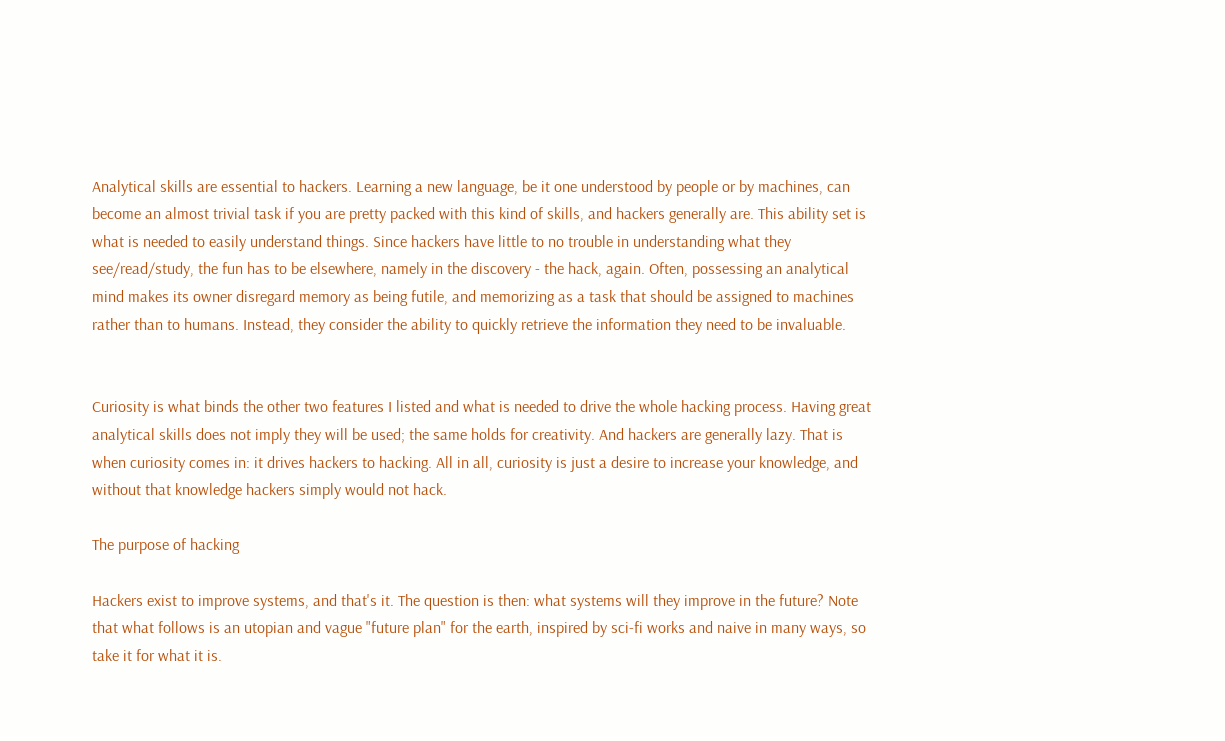Analytical skills are essential to hackers. Learning a new language, be it one understood by people or by machines, can become an almost trivial task if you are pretty packed with this kind of skills, and hackers generally are. This ability set is what is needed to easily understand things. Since hackers have little to no trouble in understanding what they see/read/study, the fun has to be elsewhere, namely in the discovery - the hack, again. Often, possessing an analytical mind makes its owner disregard memory as being futile, and memorizing as a task that should be assigned to machines rather than to humans. Instead, they consider the ability to quickly retrieve the information they need to be invaluable.


Curiosity is what binds the other two features I listed and what is needed to drive the whole hacking process. Having great analytical skills does not imply they will be used; the same holds for creativity. And hackers are generally lazy. That is when curiosity comes in: it drives hackers to hacking. All in all, curiosity is just a desire to increase your knowledge, and without that knowledge hackers simply would not hack.

The purpose of hacking

Hackers exist to improve systems, and that's it. The question is then: what systems will they improve in the future? Note that what follows is an utopian and vague "future plan" for the earth, inspired by sci-fi works and naive in many ways, so take it for what it is.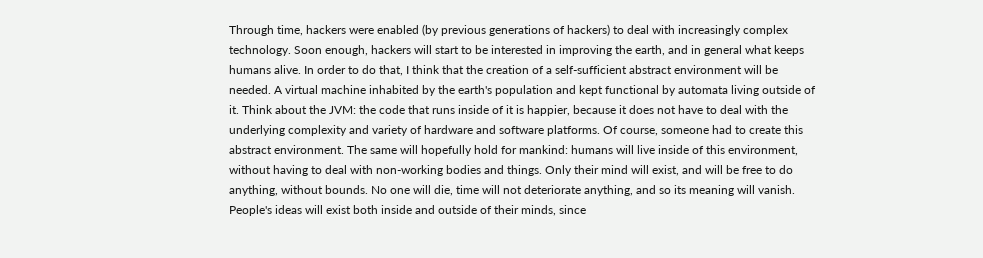Through time, hackers were enabled (by previous generations of hackers) to deal with increasingly complex technology. Soon enough, hackers will start to be interested in improving the earth, and in general what keeps humans alive. In order to do that, I think that the creation of a self-sufficient abstract environment will be needed. A virtual machine inhabited by the earth's population and kept functional by automata living outside of it. Think about the JVM: the code that runs inside of it is happier, because it does not have to deal with the underlying complexity and variety of hardware and software platforms. Of course, someone had to create this abstract environment. The same will hopefully hold for mankind: humans will live inside of this environment, without having to deal with non-working bodies and things. Only their mind will exist, and will be free to do anything, without bounds. No one will die, time will not deteriorate anything, and so its meaning will vanish. People's ideas will exist both inside and outside of their minds, since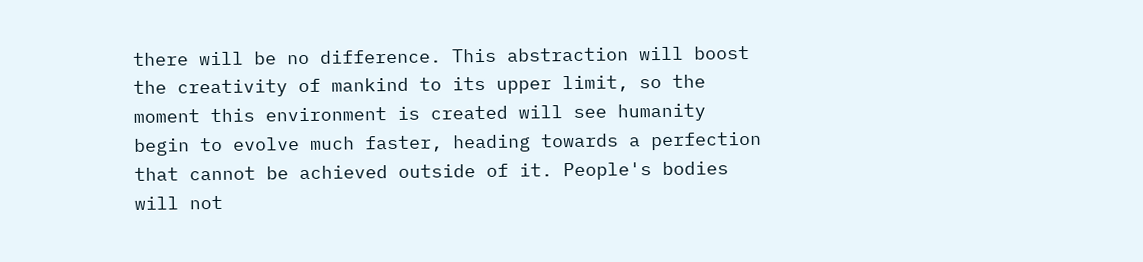there will be no difference. This abstraction will boost the creativity of mankind to its upper limit, so the moment this environment is created will see humanity begin to evolve much faster, heading towards a perfection that cannot be achieved outside of it. People's bodies will not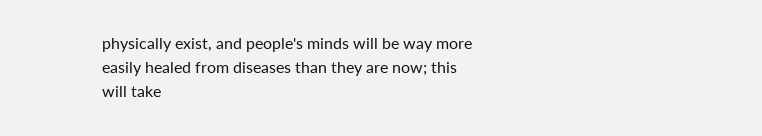physically exist, and people's minds will be way more easily healed from diseases than they are now; this will take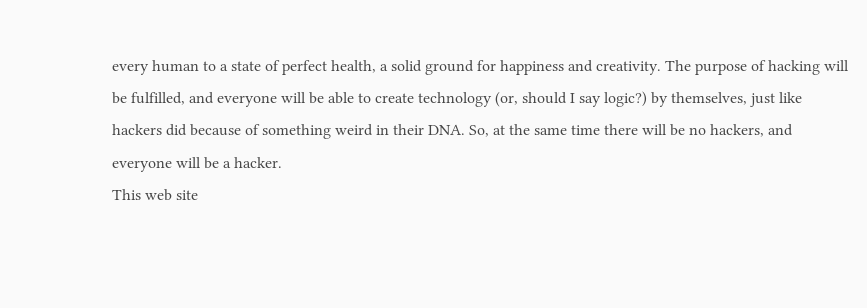every human to a state of perfect health, a solid ground for happiness and creativity. The purpose of hacking will be fulfilled, and everyone will be able to create technology (or, should I say logic?) by themselves, just like hackers did because of something weird in their DNA. So, at the same time there will be no hackers, and everyone will be a hacker.
This web site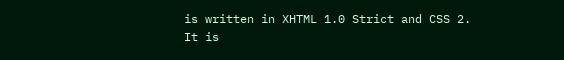is written in XHTML 1.0 Strict and CSS 2.
It is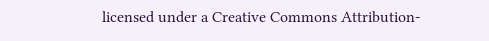licensed under a Creative Commons Attribution-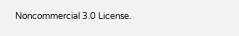Noncommercial 3.0 License.